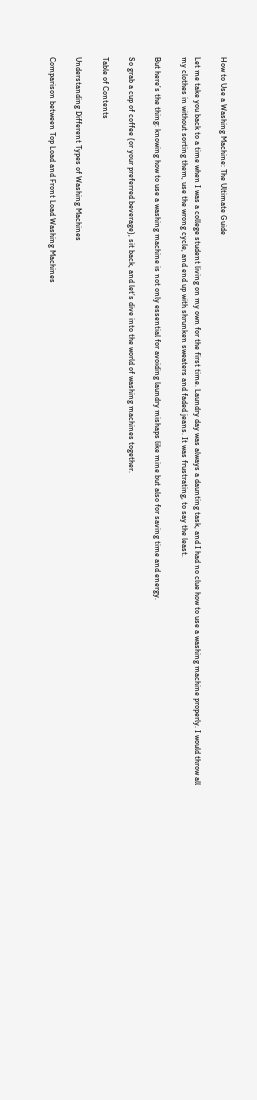How to Use a Washing Machine: The Ultimate Guide

Let me take you back to a time when I was a college student living on my own for the first time. Laundry day was always a daunting task, and I had no clue how to use a washing machine properly. I would throw all my clothes in without sorting them, use the wrong cycle, and end up with shrunken sweaters and faded jeans. It was frustrating, to say the least.

But here’s the thing: knowing how to use a washing machine is not only essential for avoiding laundry mishaps like mine but also for saving time and energy.

So grab a cup of coffee (or your preferred beverage), sit back, and let’s dive into the world of washing machines together.

Table of Contents

Understanding Different Types of Washing Machines

Comparison between Top Load and Front Load Washing Machines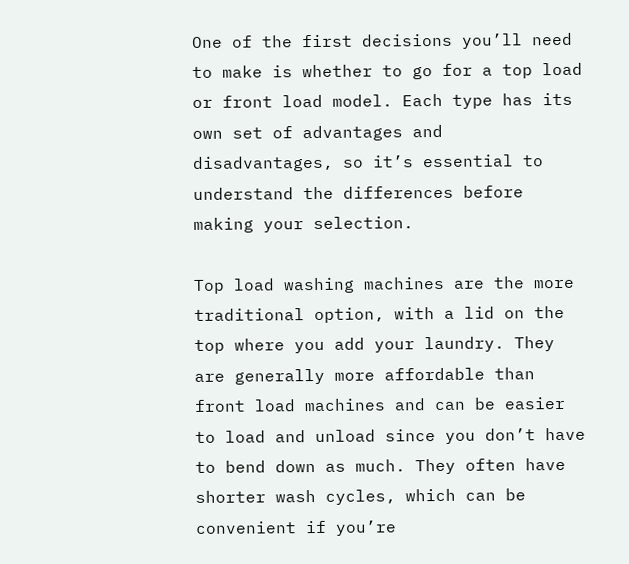One of the first decisions you’ll need to make is whether to go for a top load or front load model. Each type has its own set of advantages and disadvantages, so it’s essential to understand the differences before making your selection.

Top load washing machines are the more traditional option, with a lid on the top where you add your laundry. They are generally more affordable than front load machines and can be easier to load and unload since you don’t have to bend down as much. They often have shorter wash cycles, which can be convenient if you’re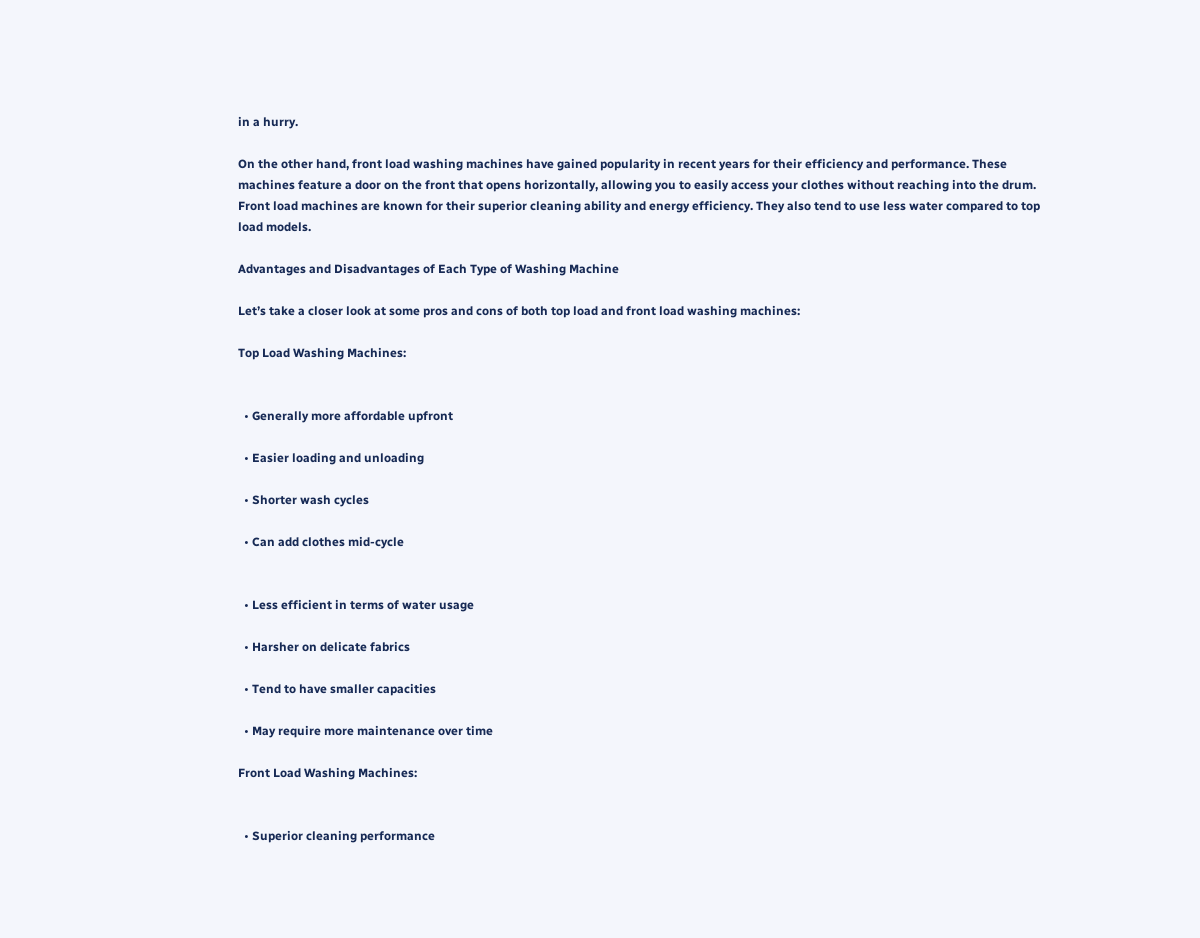in a hurry.

On the other hand, front load washing machines have gained popularity in recent years for their efficiency and performance. These machines feature a door on the front that opens horizontally, allowing you to easily access your clothes without reaching into the drum. Front load machines are known for their superior cleaning ability and energy efficiency. They also tend to use less water compared to top load models.

Advantages and Disadvantages of Each Type of Washing Machine

Let’s take a closer look at some pros and cons of both top load and front load washing machines:

Top Load Washing Machines:


  • Generally more affordable upfront

  • Easier loading and unloading

  • Shorter wash cycles

  • Can add clothes mid-cycle


  • Less efficient in terms of water usage

  • Harsher on delicate fabrics

  • Tend to have smaller capacities

  • May require more maintenance over time

Front Load Washing Machines:


  • Superior cleaning performance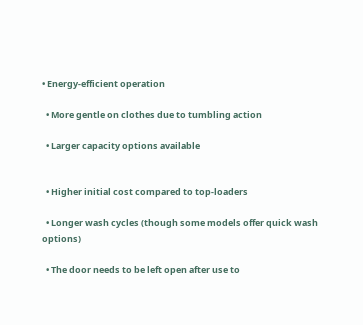• Energy-efficient operation

  • More gentle on clothes due to tumbling action

  • Larger capacity options available


  • Higher initial cost compared to top-loaders

  • Longer wash cycles (though some models offer quick wash options)

  • The door needs to be left open after use to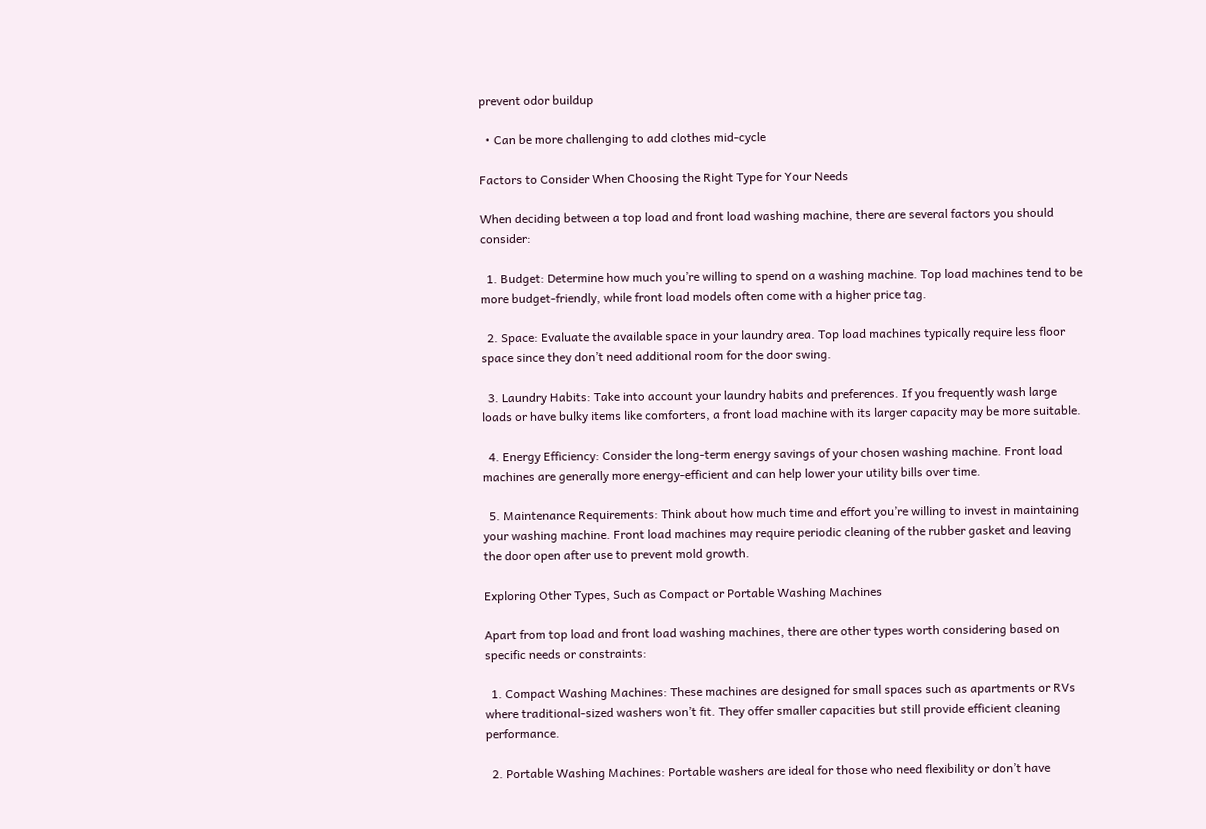prevent odor buildup

  • Can be more challenging to add clothes mid-cycle

Factors to Consider When Choosing the Right Type for Your Needs

When deciding between a top load and front load washing machine, there are several factors you should consider:

  1. Budget: Determine how much you’re willing to spend on a washing machine. Top load machines tend to be more budget-friendly, while front load models often come with a higher price tag.

  2. Space: Evaluate the available space in your laundry area. Top load machines typically require less floor space since they don’t need additional room for the door swing.

  3. Laundry Habits: Take into account your laundry habits and preferences. If you frequently wash large loads or have bulky items like comforters, a front load machine with its larger capacity may be more suitable.

  4. Energy Efficiency: Consider the long-term energy savings of your chosen washing machine. Front load machines are generally more energy-efficient and can help lower your utility bills over time.

  5. Maintenance Requirements: Think about how much time and effort you’re willing to invest in maintaining your washing machine. Front load machines may require periodic cleaning of the rubber gasket and leaving the door open after use to prevent mold growth.

Exploring Other Types, Such as Compact or Portable Washing Machines

Apart from top load and front load washing machines, there are other types worth considering based on specific needs or constraints:

  1. Compact Washing Machines: These machines are designed for small spaces such as apartments or RVs where traditional-sized washers won’t fit. They offer smaller capacities but still provide efficient cleaning performance.

  2. Portable Washing Machines: Portable washers are ideal for those who need flexibility or don’t have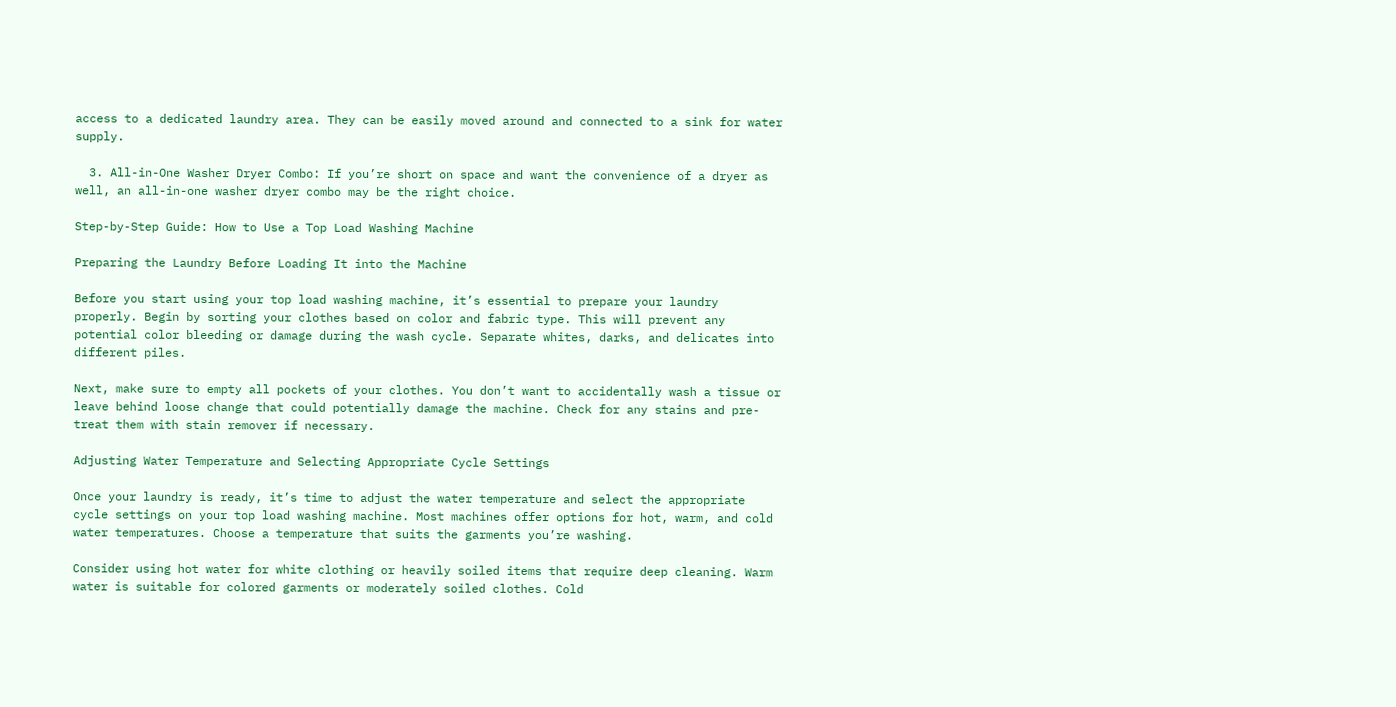access to a dedicated laundry area. They can be easily moved around and connected to a sink for water supply.

  3. All-in-One Washer Dryer Combo: If you’re short on space and want the convenience of a dryer as well, an all-in-one washer dryer combo may be the right choice.

Step-by-Step Guide: How to Use a Top Load Washing Machine

Preparing the Laundry Before Loading It into the Machine

Before you start using your top load washing machine, it’s essential to prepare your laundry properly. Begin by sorting your clothes based on color and fabric type. This will prevent any potential color bleeding or damage during the wash cycle. Separate whites, darks, and delicates into different piles.

Next, make sure to empty all pockets of your clothes. You don’t want to accidentally wash a tissue or leave behind loose change that could potentially damage the machine. Check for any stains and pre-treat them with stain remover if necessary.

Adjusting Water Temperature and Selecting Appropriate Cycle Settings

Once your laundry is ready, it’s time to adjust the water temperature and select the appropriate cycle settings on your top load washing machine. Most machines offer options for hot, warm, and cold water temperatures. Choose a temperature that suits the garments you’re washing.

Consider using hot water for white clothing or heavily soiled items that require deep cleaning. Warm water is suitable for colored garments or moderately soiled clothes. Cold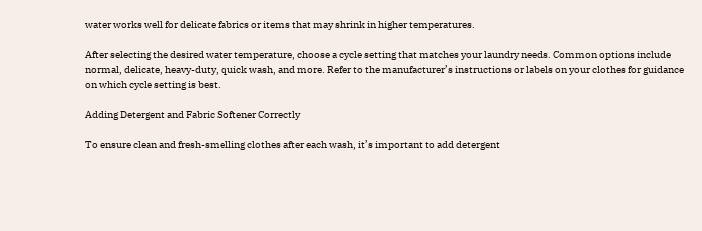water works well for delicate fabrics or items that may shrink in higher temperatures.

After selecting the desired water temperature, choose a cycle setting that matches your laundry needs. Common options include normal, delicate, heavy-duty, quick wash, and more. Refer to the manufacturer’s instructions or labels on your clothes for guidance on which cycle setting is best.

Adding Detergent and Fabric Softener Correctly

To ensure clean and fresh-smelling clothes after each wash, it’s important to add detergent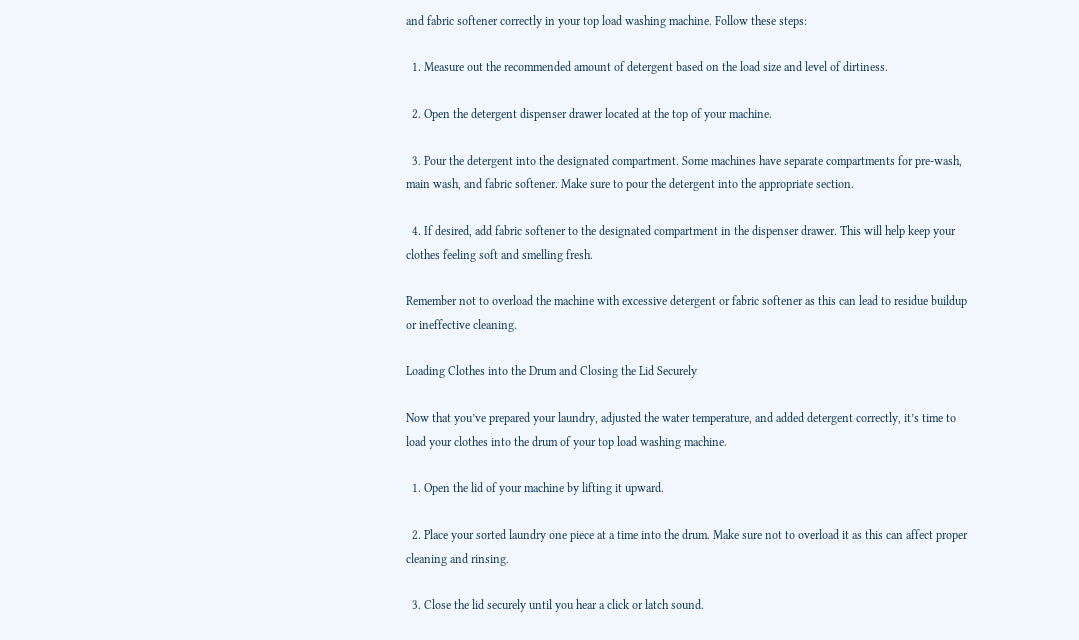and fabric softener correctly in your top load washing machine. Follow these steps:

  1. Measure out the recommended amount of detergent based on the load size and level of dirtiness.

  2. Open the detergent dispenser drawer located at the top of your machine.

  3. Pour the detergent into the designated compartment. Some machines have separate compartments for pre-wash, main wash, and fabric softener. Make sure to pour the detergent into the appropriate section.

  4. If desired, add fabric softener to the designated compartment in the dispenser drawer. This will help keep your clothes feeling soft and smelling fresh.

Remember not to overload the machine with excessive detergent or fabric softener as this can lead to residue buildup or ineffective cleaning.

Loading Clothes into the Drum and Closing the Lid Securely

Now that you’ve prepared your laundry, adjusted the water temperature, and added detergent correctly, it’s time to load your clothes into the drum of your top load washing machine.

  1. Open the lid of your machine by lifting it upward.

  2. Place your sorted laundry one piece at a time into the drum. Make sure not to overload it as this can affect proper cleaning and rinsing.

  3. Close the lid securely until you hear a click or latch sound.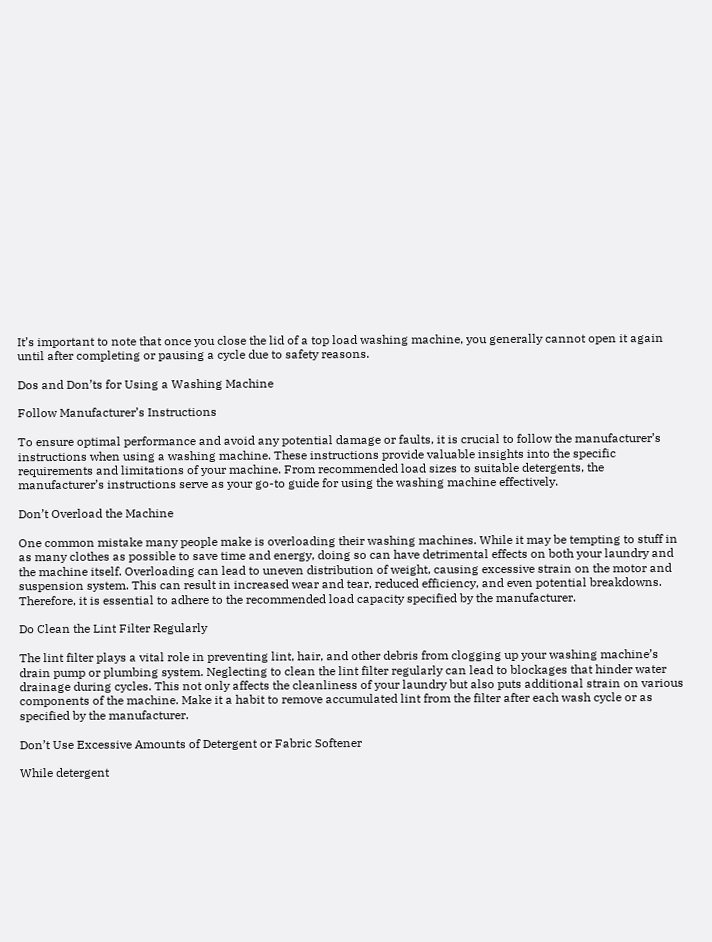It’s important to note that once you close the lid of a top load washing machine, you generally cannot open it again until after completing or pausing a cycle due to safety reasons.

Dos and Don’ts for Using a Washing Machine

Follow Manufacturer’s Instructions

To ensure optimal performance and avoid any potential damage or faults, it is crucial to follow the manufacturer’s instructions when using a washing machine. These instructions provide valuable insights into the specific requirements and limitations of your machine. From recommended load sizes to suitable detergents, the manufacturer’s instructions serve as your go-to guide for using the washing machine effectively.

Don’t Overload the Machine

One common mistake many people make is overloading their washing machines. While it may be tempting to stuff in as many clothes as possible to save time and energy, doing so can have detrimental effects on both your laundry and the machine itself. Overloading can lead to uneven distribution of weight, causing excessive strain on the motor and suspension system. This can result in increased wear and tear, reduced efficiency, and even potential breakdowns. Therefore, it is essential to adhere to the recommended load capacity specified by the manufacturer.

Do Clean the Lint Filter Regularly

The lint filter plays a vital role in preventing lint, hair, and other debris from clogging up your washing machine’s drain pump or plumbing system. Neglecting to clean the lint filter regularly can lead to blockages that hinder water drainage during cycles. This not only affects the cleanliness of your laundry but also puts additional strain on various components of the machine. Make it a habit to remove accumulated lint from the filter after each wash cycle or as specified by the manufacturer.

Don’t Use Excessive Amounts of Detergent or Fabric Softener

While detergent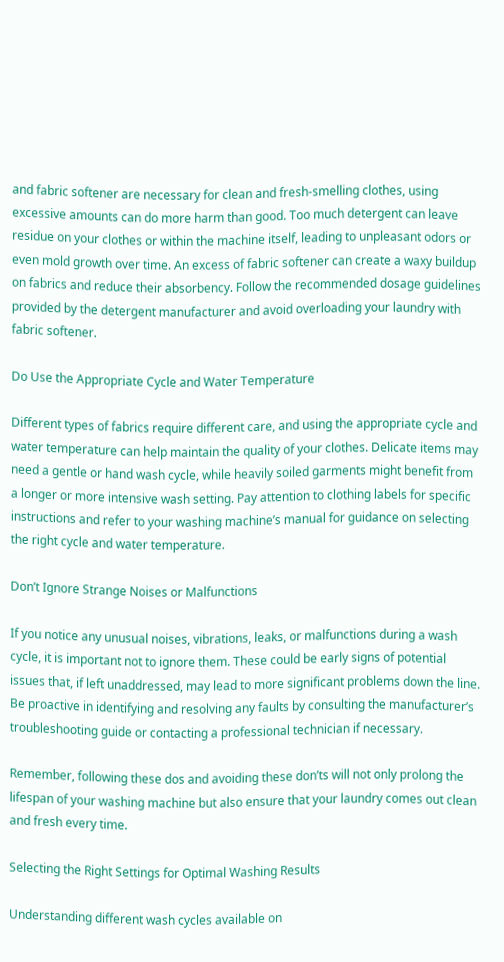and fabric softener are necessary for clean and fresh-smelling clothes, using excessive amounts can do more harm than good. Too much detergent can leave residue on your clothes or within the machine itself, leading to unpleasant odors or even mold growth over time. An excess of fabric softener can create a waxy buildup on fabrics and reduce their absorbency. Follow the recommended dosage guidelines provided by the detergent manufacturer and avoid overloading your laundry with fabric softener.

Do Use the Appropriate Cycle and Water Temperature

Different types of fabrics require different care, and using the appropriate cycle and water temperature can help maintain the quality of your clothes. Delicate items may need a gentle or hand wash cycle, while heavily soiled garments might benefit from a longer or more intensive wash setting. Pay attention to clothing labels for specific instructions and refer to your washing machine’s manual for guidance on selecting the right cycle and water temperature.

Don’t Ignore Strange Noises or Malfunctions

If you notice any unusual noises, vibrations, leaks, or malfunctions during a wash cycle, it is important not to ignore them. These could be early signs of potential issues that, if left unaddressed, may lead to more significant problems down the line. Be proactive in identifying and resolving any faults by consulting the manufacturer’s troubleshooting guide or contacting a professional technician if necessary.

Remember, following these dos and avoiding these don’ts will not only prolong the lifespan of your washing machine but also ensure that your laundry comes out clean and fresh every time.

Selecting the Right Settings for Optimal Washing Results

Understanding different wash cycles available on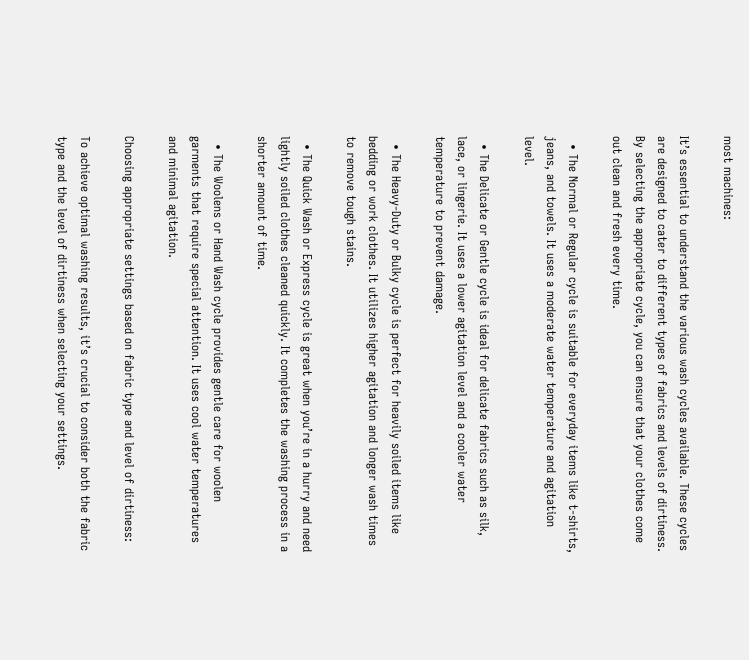most machines:

It’s essential to understand the various wash cycles available. These cycles are designed to cater to different types of fabrics and levels of dirtiness. By selecting the appropriate cycle, you can ensure that your clothes come out clean and fresh every time.

  • The Normal or Regular cycle is suitable for everyday items like t-shirts, jeans, and towels. It uses a moderate water temperature and agitation level.

  • The Delicate or Gentle cycle is ideal for delicate fabrics such as silk, lace, or lingerie. It uses a lower agitation level and a cooler water temperature to prevent damage.

  • The Heavy-Duty or Bulky cycle is perfect for heavily soiled items like bedding or work clothes. It utilizes higher agitation and longer wash times to remove tough stains.

  • The Quick Wash or Express cycle is great when you’re in a hurry and need lightly soiled clothes cleaned quickly. It completes the washing process in a shorter amount of time.

  • The Woolens or Hand Wash cycle provides gentle care for woolen garments that require special attention. It uses cool water temperatures and minimal agitation.

Choosing appropriate settings based on fabric type and level of dirtiness:

To achieve optimal washing results, it’s crucial to consider both the fabric type and the level of dirtiness when selecting your settings.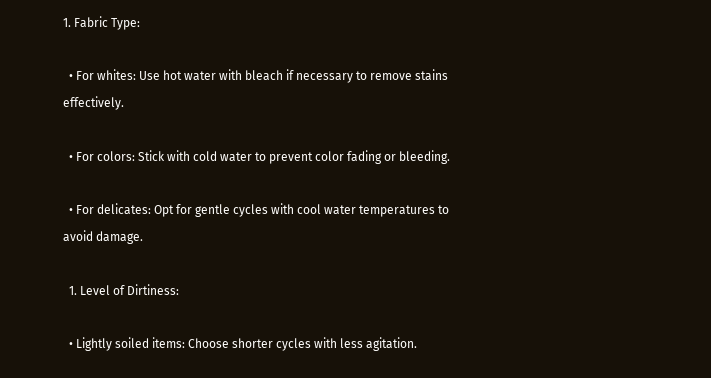1. Fabric Type:

  • For whites: Use hot water with bleach if necessary to remove stains effectively.

  • For colors: Stick with cold water to prevent color fading or bleeding.

  • For delicates: Opt for gentle cycles with cool water temperatures to avoid damage.

  1. Level of Dirtiness:

  • Lightly soiled items: Choose shorter cycles with less agitation.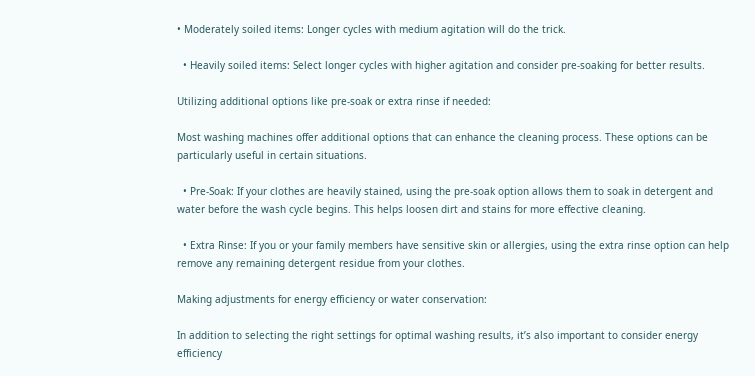• Moderately soiled items: Longer cycles with medium agitation will do the trick.

  • Heavily soiled items: Select longer cycles with higher agitation and consider pre-soaking for better results.

Utilizing additional options like pre-soak or extra rinse if needed:

Most washing machines offer additional options that can enhance the cleaning process. These options can be particularly useful in certain situations.

  • Pre-Soak: If your clothes are heavily stained, using the pre-soak option allows them to soak in detergent and water before the wash cycle begins. This helps loosen dirt and stains for more effective cleaning.

  • Extra Rinse: If you or your family members have sensitive skin or allergies, using the extra rinse option can help remove any remaining detergent residue from your clothes.

Making adjustments for energy efficiency or water conservation:

In addition to selecting the right settings for optimal washing results, it’s also important to consider energy efficiency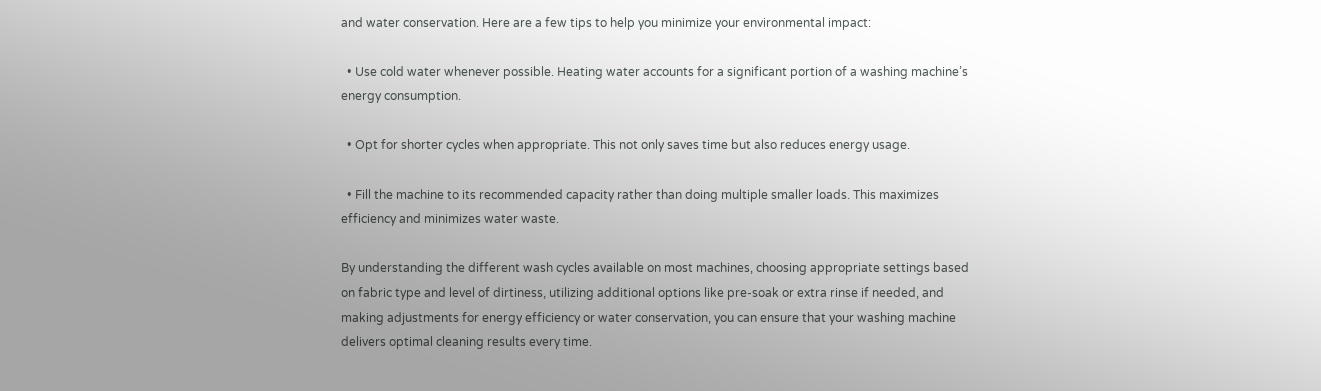and water conservation. Here are a few tips to help you minimize your environmental impact:

  • Use cold water whenever possible. Heating water accounts for a significant portion of a washing machine’s energy consumption.

  • Opt for shorter cycles when appropriate. This not only saves time but also reduces energy usage.

  • Fill the machine to its recommended capacity rather than doing multiple smaller loads. This maximizes efficiency and minimizes water waste.

By understanding the different wash cycles available on most machines, choosing appropriate settings based on fabric type and level of dirtiness, utilizing additional options like pre-soak or extra rinse if needed, and making adjustments for energy efficiency or water conservation, you can ensure that your washing machine delivers optimal cleaning results every time.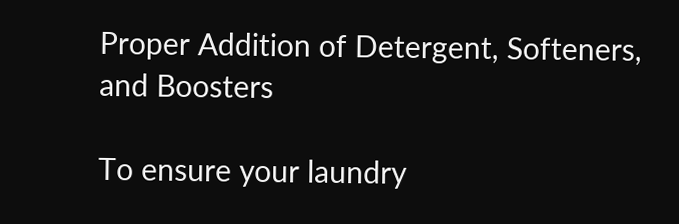Proper Addition of Detergent, Softeners, and Boosters

To ensure your laundry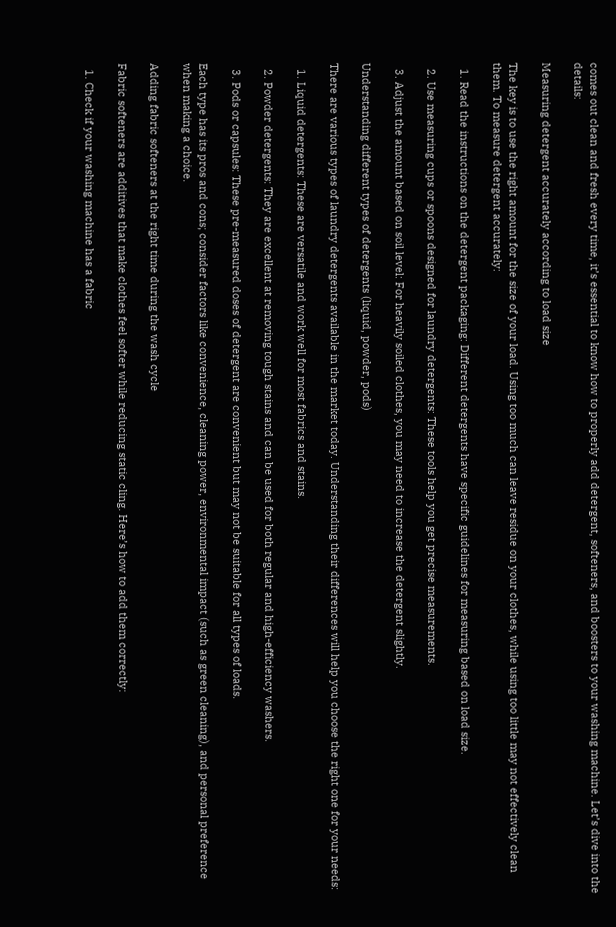comes out clean and fresh every time, it’s essential to know how to properly add detergent, softeners, and boosters to your washing machine. Let’s dive into the details:

Measuring detergent accurately according to load size

The key is to use the right amount for the size of your load. Using too much can leave residue on your clothes, while using too little may not effectively clean them. To measure detergent accurately:

  1. Read the instructions on the detergent packaging: Different detergents have specific guidelines for measuring based on load size.

  2. Use measuring cups or spoons designed for laundry detergents: These tools help you get precise measurements.

  3. Adjust the amount based on soil level: For heavily soiled clothes, you may need to increase the detergent slightly.

Understanding different types of detergents (liquid, powder, pods)

There are various types of laundry detergents available in the market today. Understanding their differences will help you choose the right one for your needs:

  1. Liquid detergents: These are versatile and work well for most fabrics and stains.

  2. Powder detergents: They are excellent at removing tough stains and can be used for both regular and high-efficiency washers.

  3. Pods or capsules: These pre-measured doses of detergent are convenient but may not be suitable for all types of loads.

Each type has its pros and cons; consider factors like convenience, cleaning power, environmental impact (such as green cleaning), and personal preference when making a choice.

Adding fabric softeners at the right time during the wash cycle

Fabric softeners are additives that make clothes feel softer while reducing static cling. Here’s how to add them correctly:

  1. Check if your washing machine has a fabric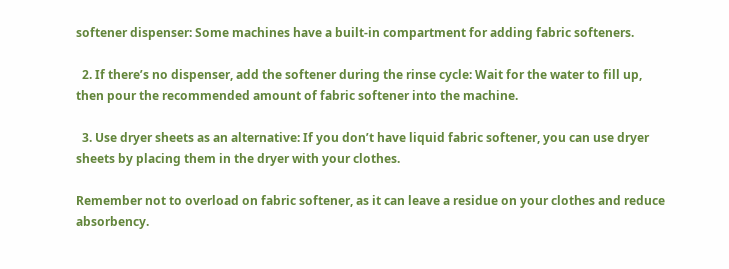softener dispenser: Some machines have a built-in compartment for adding fabric softeners.

  2. If there’s no dispenser, add the softener during the rinse cycle: Wait for the water to fill up, then pour the recommended amount of fabric softener into the machine.

  3. Use dryer sheets as an alternative: If you don’t have liquid fabric softener, you can use dryer sheets by placing them in the dryer with your clothes.

Remember not to overload on fabric softener, as it can leave a residue on your clothes and reduce absorbency.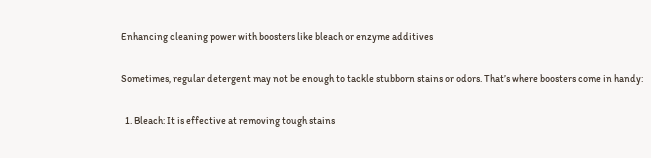Enhancing cleaning power with boosters like bleach or enzyme additives

Sometimes, regular detergent may not be enough to tackle stubborn stains or odors. That’s where boosters come in handy:

  1. Bleach: It is effective at removing tough stains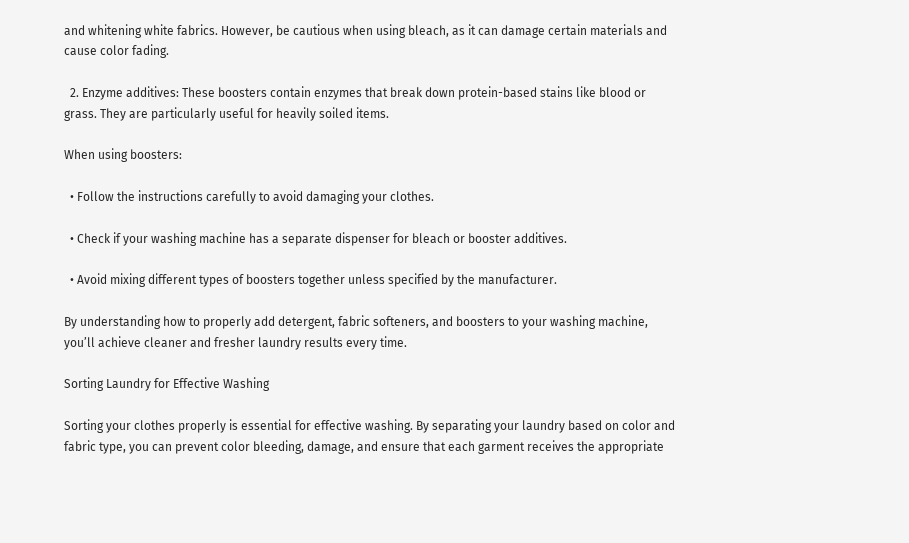and whitening white fabrics. However, be cautious when using bleach, as it can damage certain materials and cause color fading.

  2. Enzyme additives: These boosters contain enzymes that break down protein-based stains like blood or grass. They are particularly useful for heavily soiled items.

When using boosters:

  • Follow the instructions carefully to avoid damaging your clothes.

  • Check if your washing machine has a separate dispenser for bleach or booster additives.

  • Avoid mixing different types of boosters together unless specified by the manufacturer.

By understanding how to properly add detergent, fabric softeners, and boosters to your washing machine, you’ll achieve cleaner and fresher laundry results every time.

Sorting Laundry for Effective Washing

Sorting your clothes properly is essential for effective washing. By separating your laundry based on color and fabric type, you can prevent color bleeding, damage, and ensure that each garment receives the appropriate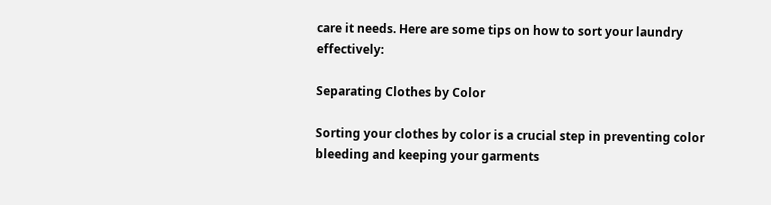care it needs. Here are some tips on how to sort your laundry effectively:

Separating Clothes by Color

Sorting your clothes by color is a crucial step in preventing color bleeding and keeping your garments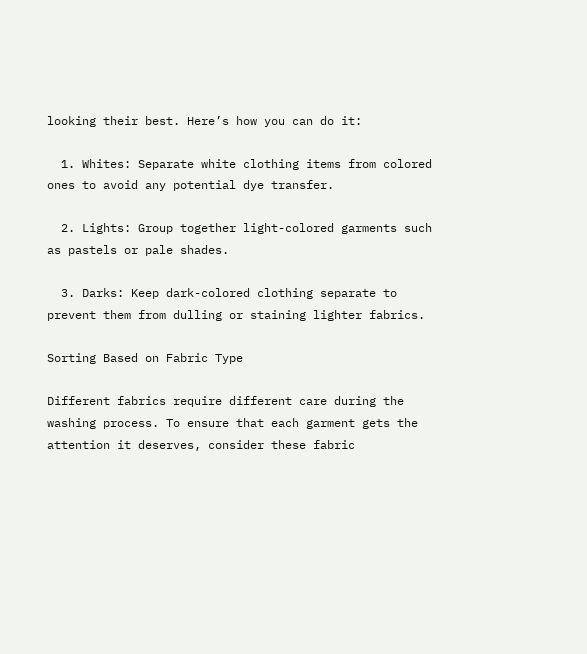looking their best. Here’s how you can do it:

  1. Whites: Separate white clothing items from colored ones to avoid any potential dye transfer.

  2. Lights: Group together light-colored garments such as pastels or pale shades.

  3. Darks: Keep dark-colored clothing separate to prevent them from dulling or staining lighter fabrics.

Sorting Based on Fabric Type

Different fabrics require different care during the washing process. To ensure that each garment gets the attention it deserves, consider these fabric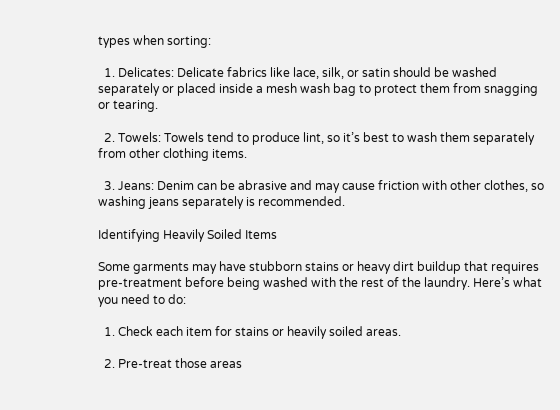types when sorting:

  1. Delicates: Delicate fabrics like lace, silk, or satin should be washed separately or placed inside a mesh wash bag to protect them from snagging or tearing.

  2. Towels: Towels tend to produce lint, so it’s best to wash them separately from other clothing items.

  3. Jeans: Denim can be abrasive and may cause friction with other clothes, so washing jeans separately is recommended.

Identifying Heavily Soiled Items

Some garments may have stubborn stains or heavy dirt buildup that requires pre-treatment before being washed with the rest of the laundry. Here’s what you need to do:

  1. Check each item for stains or heavily soiled areas.

  2. Pre-treat those areas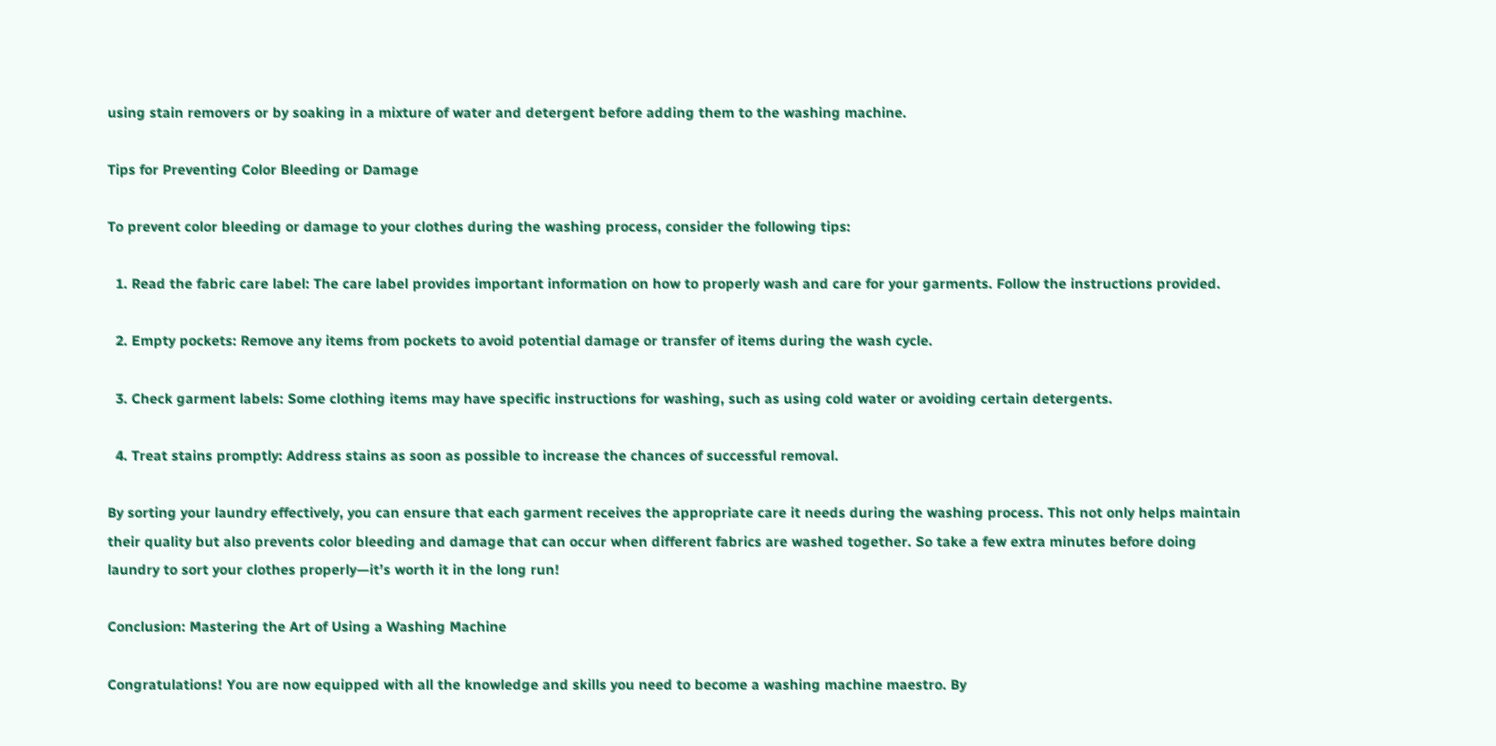using stain removers or by soaking in a mixture of water and detergent before adding them to the washing machine.

Tips for Preventing Color Bleeding or Damage

To prevent color bleeding or damage to your clothes during the washing process, consider the following tips:

  1. Read the fabric care label: The care label provides important information on how to properly wash and care for your garments. Follow the instructions provided.

  2. Empty pockets: Remove any items from pockets to avoid potential damage or transfer of items during the wash cycle.

  3. Check garment labels: Some clothing items may have specific instructions for washing, such as using cold water or avoiding certain detergents.

  4. Treat stains promptly: Address stains as soon as possible to increase the chances of successful removal.

By sorting your laundry effectively, you can ensure that each garment receives the appropriate care it needs during the washing process. This not only helps maintain their quality but also prevents color bleeding and damage that can occur when different fabrics are washed together. So take a few extra minutes before doing laundry to sort your clothes properly—it’s worth it in the long run!

Conclusion: Mastering the Art of Using a Washing Machine

Congratulations! You are now equipped with all the knowledge and skills you need to become a washing machine maestro. By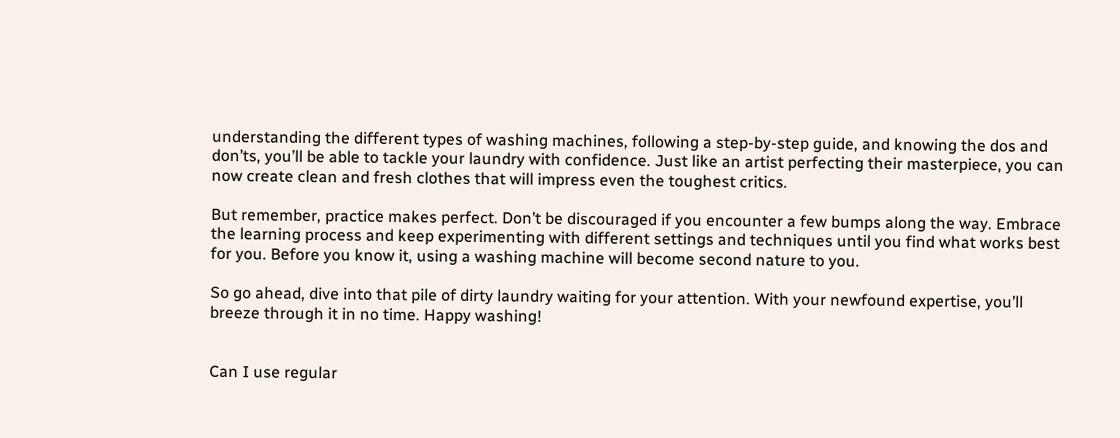understanding the different types of washing machines, following a step-by-step guide, and knowing the dos and don’ts, you’ll be able to tackle your laundry with confidence. Just like an artist perfecting their masterpiece, you can now create clean and fresh clothes that will impress even the toughest critics.

But remember, practice makes perfect. Don’t be discouraged if you encounter a few bumps along the way. Embrace the learning process and keep experimenting with different settings and techniques until you find what works best for you. Before you know it, using a washing machine will become second nature to you.

So go ahead, dive into that pile of dirty laundry waiting for your attention. With your newfound expertise, you’ll breeze through it in no time. Happy washing!


Can I use regular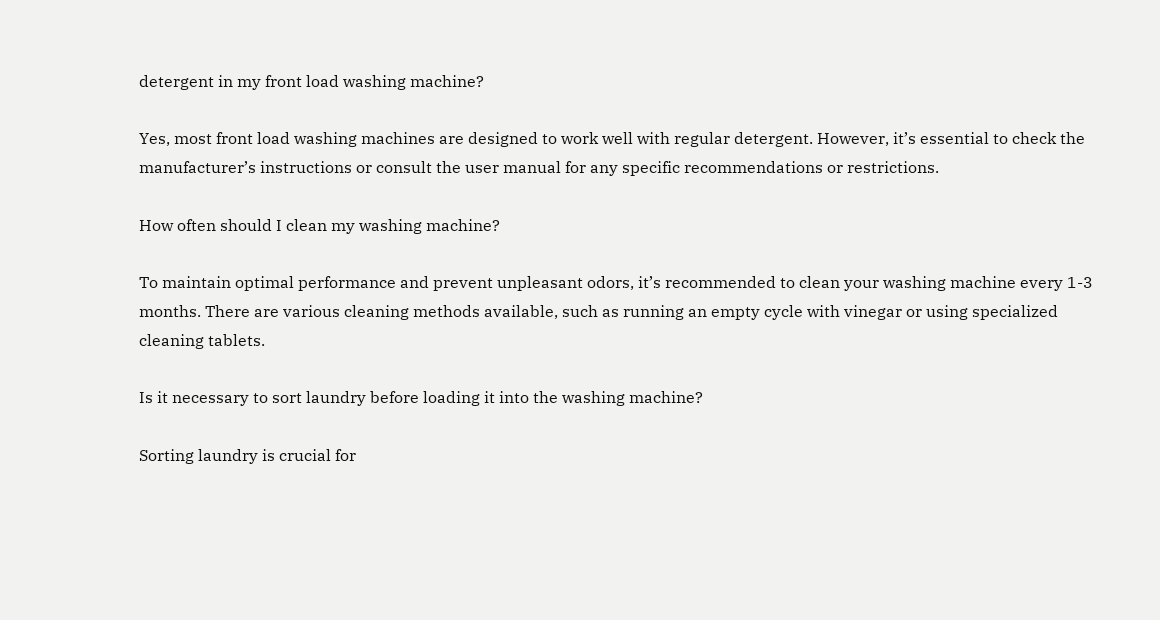detergent in my front load washing machine?

Yes, most front load washing machines are designed to work well with regular detergent. However, it’s essential to check the manufacturer’s instructions or consult the user manual for any specific recommendations or restrictions.

How often should I clean my washing machine?

To maintain optimal performance and prevent unpleasant odors, it’s recommended to clean your washing machine every 1-3 months. There are various cleaning methods available, such as running an empty cycle with vinegar or using specialized cleaning tablets.

Is it necessary to sort laundry before loading it into the washing machine?

Sorting laundry is crucial for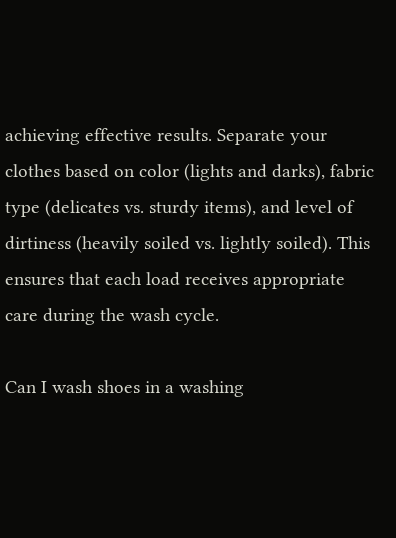achieving effective results. Separate your clothes based on color (lights and darks), fabric type (delicates vs. sturdy items), and level of dirtiness (heavily soiled vs. lightly soiled). This ensures that each load receives appropriate care during the wash cycle.

Can I wash shoes in a washing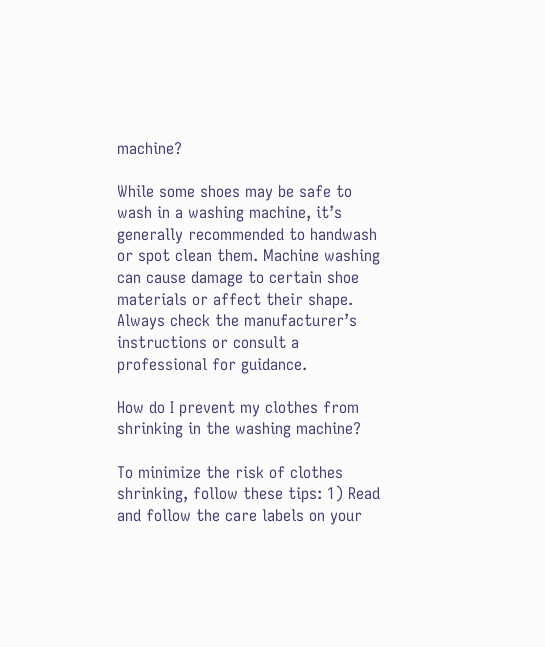machine?

While some shoes may be safe to wash in a washing machine, it’s generally recommended to handwash or spot clean them. Machine washing can cause damage to certain shoe materials or affect their shape. Always check the manufacturer’s instructions or consult a professional for guidance.

How do I prevent my clothes from shrinking in the washing machine?

To minimize the risk of clothes shrinking, follow these tips: 1) Read and follow the care labels on your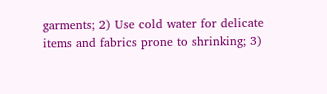garments; 2) Use cold water for delicate items and fabrics prone to shrinking; 3)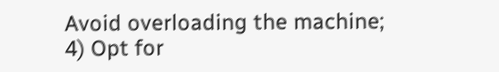Avoid overloading the machine; 4) Opt for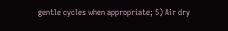gentle cycles when appropriate; 5) Air dry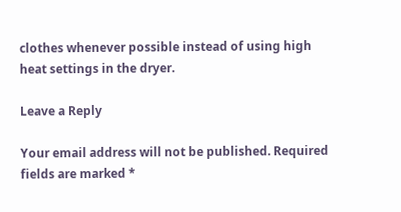clothes whenever possible instead of using high heat settings in the dryer.

Leave a Reply

Your email address will not be published. Required fields are marked *